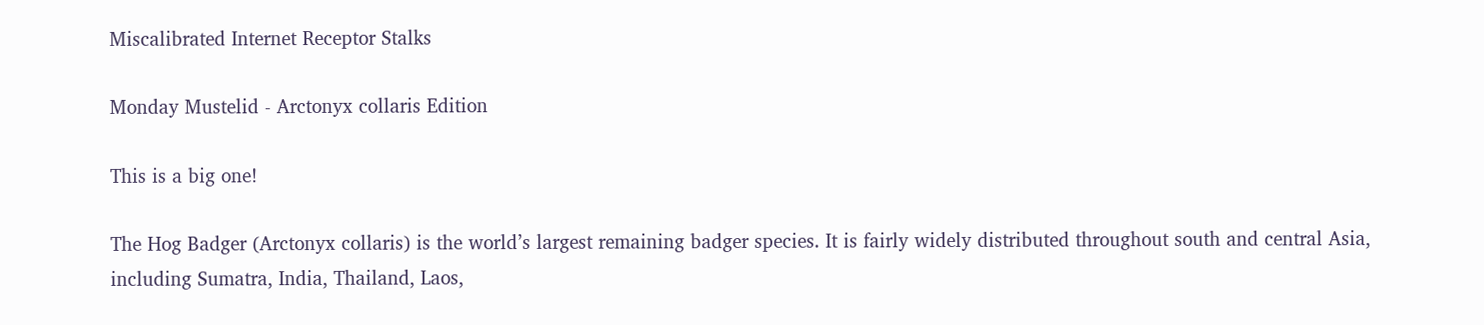Miscalibrated Internet Receptor Stalks

Monday Mustelid - Arctonyx collaris Edition

This is a big one!

The Hog Badger (Arctonyx collaris) is the world’s largest remaining badger species. It is fairly widely distributed throughout south and central Asia, including Sumatra, India, Thailand, Laos,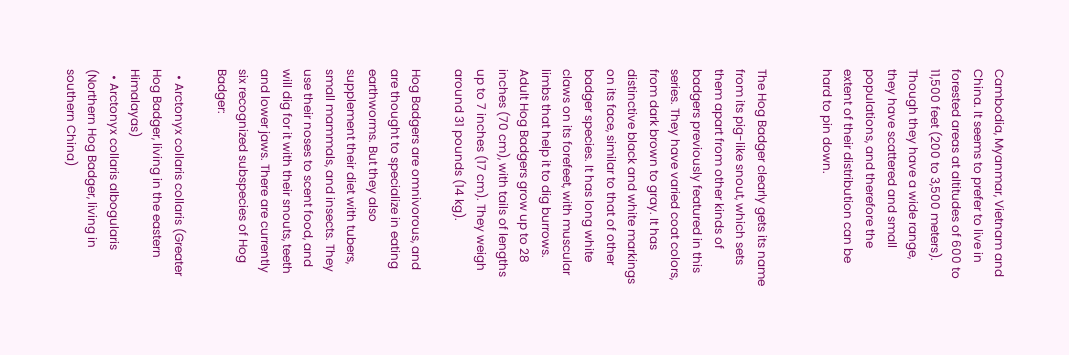Cambodia, Myanmar, Vietnam and China. It seems to prefer to live in forested areas at altitudes of 600 to 11,500 feet (200 to 3,500 meters). Though they have a wide range, they have scattered and small populations, and therefore the extent of their distribution can be hard to pin down.


The Hog Badger clearly gets its name from its pig-like snout, which sets them apart from other kinds of badgers previously featured in this series. They have varied coat colors, from dark brown to gray. It has distinctive black and white markings on its face, similar to that of other badger species. It has long white claws on its forefeet, with muscular limbs that help it to dig burrows. Adult Hog Badgers grow up to 28 inches (70 cm), with tails of lengths up to 7 inches (17 cm). They weigh around 31 pounds (14 kg).

Hog Badgers are omnivorous, and are thought to specialize in eating earthworms. But they also supplement their diet with tubers, small mammals, and insects. They use their noses to scent food, and will dig for it with their snouts, teeth and lower jaws. There are currently six recognized subspecies of Hog Badger:

  • Arctonyx collaris collaris (Greater Hog Badger, living in the eastern Himalayas)
  • Arctonyx collaris albogularis (Northern Hog Badger, living in southern China)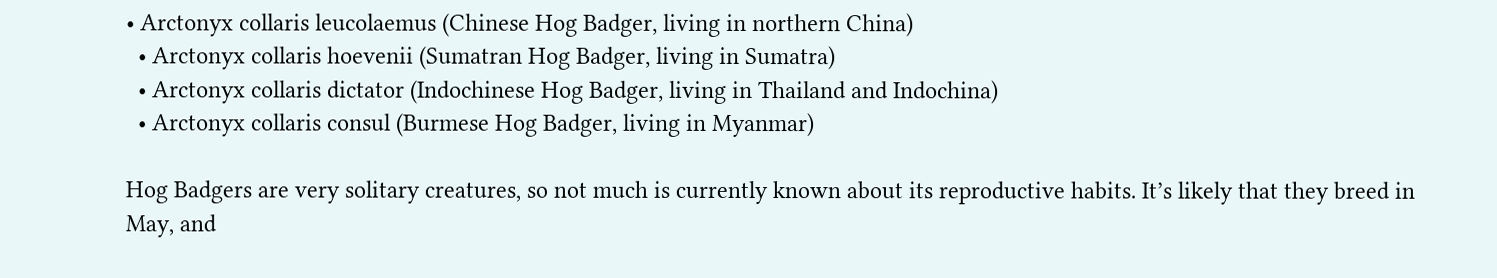• Arctonyx collaris leucolaemus (Chinese Hog Badger, living in northern China)
  • Arctonyx collaris hoevenii (Sumatran Hog Badger, living in Sumatra)
  • Arctonyx collaris dictator (Indochinese Hog Badger, living in Thailand and Indochina)
  • Arctonyx collaris consul (Burmese Hog Badger, living in Myanmar)

Hog Badgers are very solitary creatures, so not much is currently known about its reproductive habits. It’s likely that they breed in May, and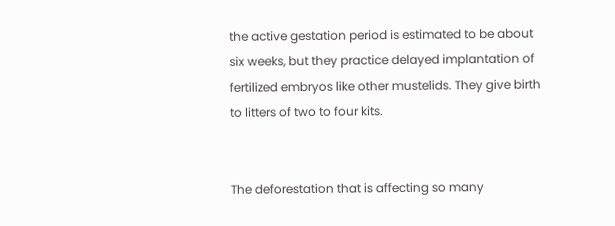the active gestation period is estimated to be about six weeks, but they practice delayed implantation of fertilized embryos like other mustelids. They give birth to litters of two to four kits.


The deforestation that is affecting so many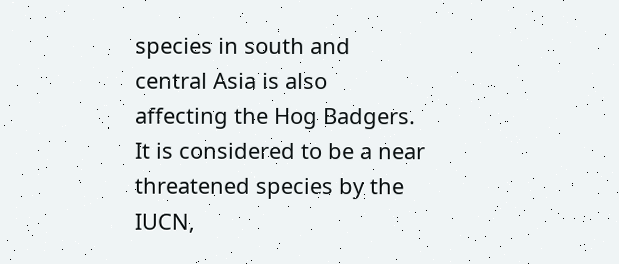species in south and central Asia is also affecting the Hog Badgers. It is considered to be a near threatened species by the IUCN,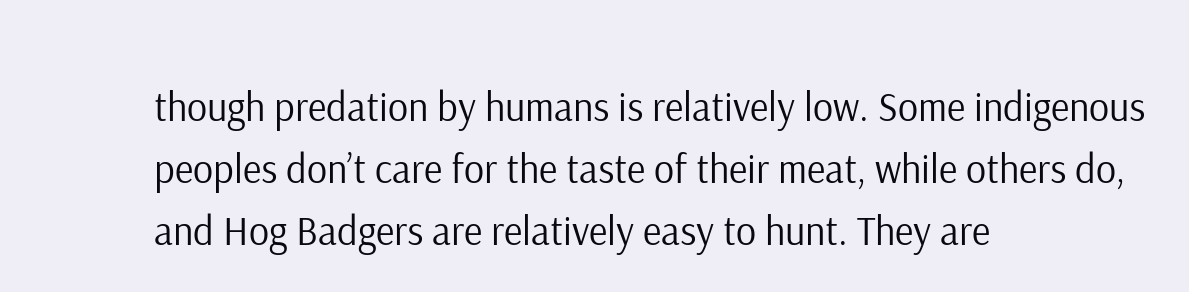though predation by humans is relatively low. Some indigenous peoples don’t care for the taste of their meat, while others do, and Hog Badgers are relatively easy to hunt. They are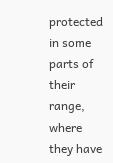protected in some parts of their range, where they have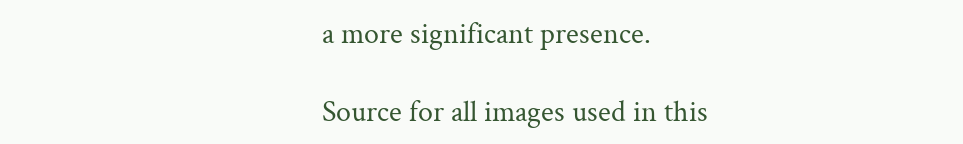a more significant presence.

Source for all images used in this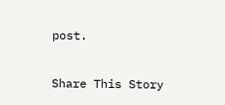post.

Share This Story